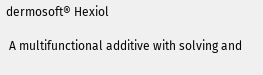dermosoft® Hexiol

 A multifunctional additive with solving and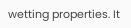wetting properties. It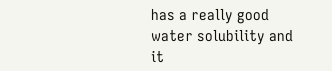has a really good water solubility and it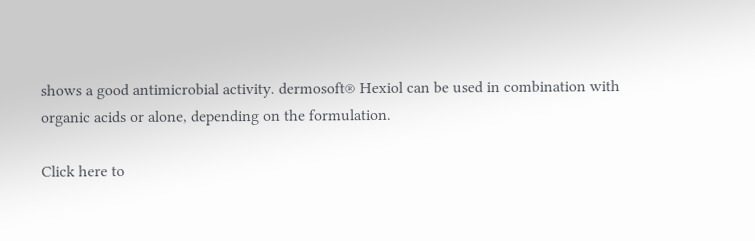shows a good antimicrobial activity. dermosoft® Hexiol can be used in combination with organic acids or alone, depending on the formulation.

Click here to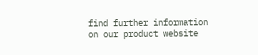find further information on our product website